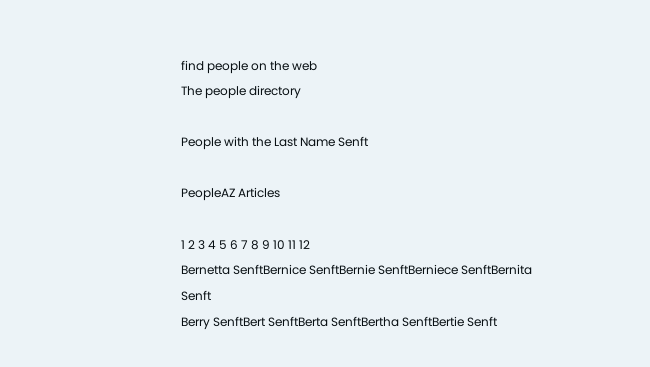find people on the web
The people directory

People with the Last Name Senft

PeopleAZ Articles

1 2 3 4 5 6 7 8 9 10 11 12
Bernetta SenftBernice SenftBernie SenftBerniece SenftBernita Senft
Berry SenftBert SenftBerta SenftBertha SenftBertie Senft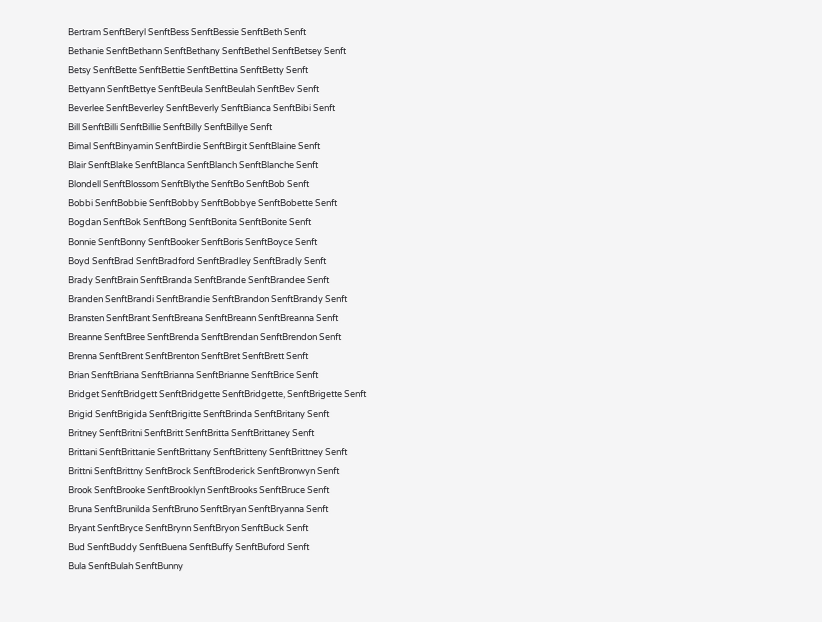Bertram SenftBeryl SenftBess SenftBessie SenftBeth Senft
Bethanie SenftBethann SenftBethany SenftBethel SenftBetsey Senft
Betsy SenftBette SenftBettie SenftBettina SenftBetty Senft
Bettyann SenftBettye SenftBeula SenftBeulah SenftBev Senft
Beverlee SenftBeverley SenftBeverly SenftBianca SenftBibi Senft
Bill SenftBilli SenftBillie SenftBilly SenftBillye Senft
Bimal SenftBinyamin SenftBirdie SenftBirgit SenftBlaine Senft
Blair SenftBlake SenftBlanca SenftBlanch SenftBlanche Senft
Blondell SenftBlossom SenftBlythe SenftBo SenftBob Senft
Bobbi SenftBobbie SenftBobby SenftBobbye SenftBobette Senft
Bogdan SenftBok SenftBong SenftBonita SenftBonite Senft
Bonnie SenftBonny SenftBooker SenftBoris SenftBoyce Senft
Boyd SenftBrad SenftBradford SenftBradley SenftBradly Senft
Brady SenftBrain SenftBranda SenftBrande SenftBrandee Senft
Branden SenftBrandi SenftBrandie SenftBrandon SenftBrandy Senft
Bransten SenftBrant SenftBreana SenftBreann SenftBreanna Senft
Breanne SenftBree SenftBrenda SenftBrendan SenftBrendon Senft
Brenna SenftBrent SenftBrenton SenftBret SenftBrett Senft
Brian SenftBriana SenftBrianna SenftBrianne SenftBrice Senft
Bridget SenftBridgett SenftBridgette SenftBridgette, SenftBrigette Senft
Brigid SenftBrigida SenftBrigitte SenftBrinda SenftBritany Senft
Britney SenftBritni SenftBritt SenftBritta SenftBrittaney Senft
Brittani SenftBrittanie SenftBrittany SenftBritteny SenftBrittney Senft
Brittni SenftBrittny SenftBrock SenftBroderick SenftBronwyn Senft
Brook SenftBrooke SenftBrooklyn SenftBrooks SenftBruce Senft
Bruna SenftBrunilda SenftBruno SenftBryan SenftBryanna Senft
Bryant SenftBryce SenftBrynn SenftBryon SenftBuck Senft
Bud SenftBuddy SenftBuena SenftBuffy SenftBuford Senft
Bula SenftBulah SenftBunny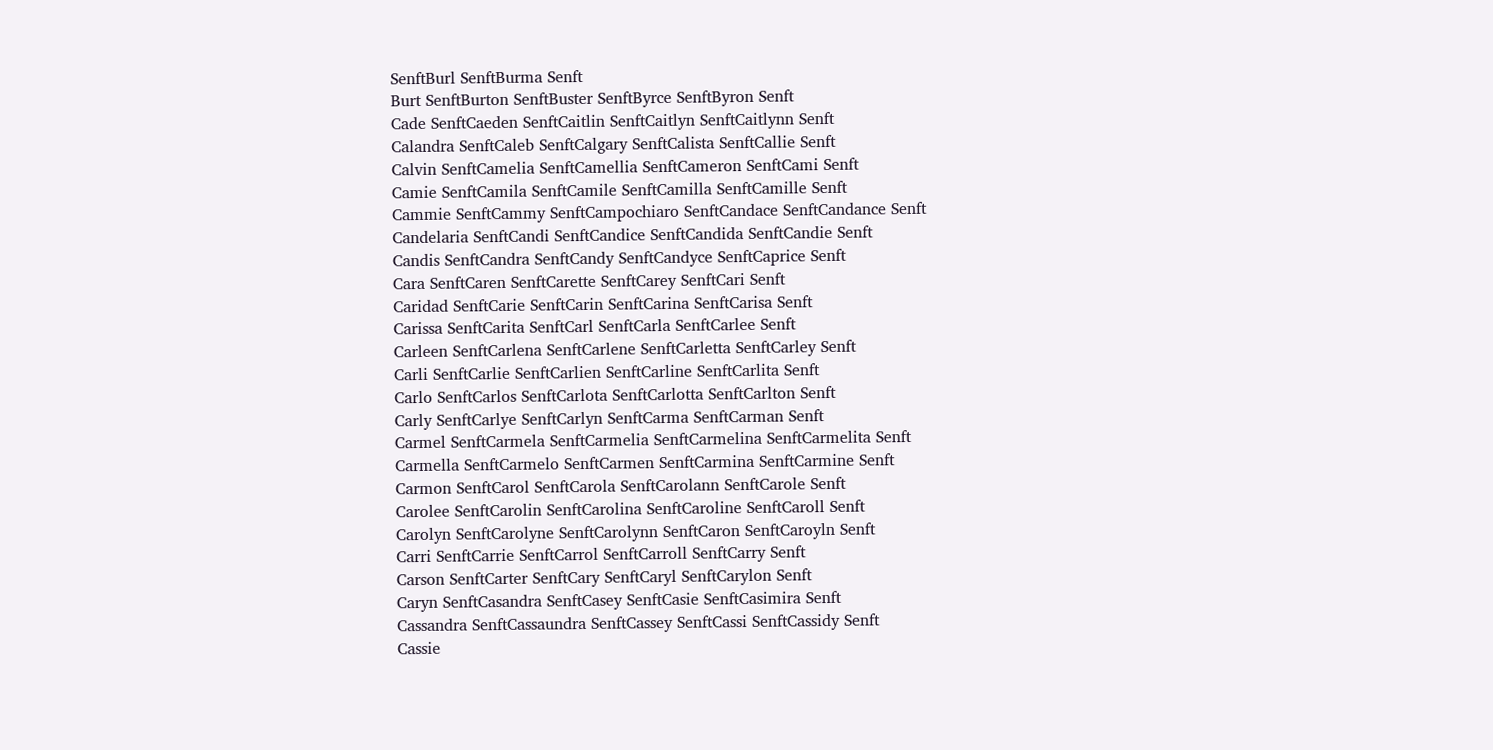SenftBurl SenftBurma Senft
Burt SenftBurton SenftBuster SenftByrce SenftByron Senft
Cade SenftCaeden SenftCaitlin SenftCaitlyn SenftCaitlynn Senft
Calandra SenftCaleb SenftCalgary SenftCalista SenftCallie Senft
Calvin SenftCamelia SenftCamellia SenftCameron SenftCami Senft
Camie SenftCamila SenftCamile SenftCamilla SenftCamille Senft
Cammie SenftCammy SenftCampochiaro SenftCandace SenftCandance Senft
Candelaria SenftCandi SenftCandice SenftCandida SenftCandie Senft
Candis SenftCandra SenftCandy SenftCandyce SenftCaprice Senft
Cara SenftCaren SenftCarette SenftCarey SenftCari Senft
Caridad SenftCarie SenftCarin SenftCarina SenftCarisa Senft
Carissa SenftCarita SenftCarl SenftCarla SenftCarlee Senft
Carleen SenftCarlena SenftCarlene SenftCarletta SenftCarley Senft
Carli SenftCarlie SenftCarlien SenftCarline SenftCarlita Senft
Carlo SenftCarlos SenftCarlota SenftCarlotta SenftCarlton Senft
Carly SenftCarlye SenftCarlyn SenftCarma SenftCarman Senft
Carmel SenftCarmela SenftCarmelia SenftCarmelina SenftCarmelita Senft
Carmella SenftCarmelo SenftCarmen SenftCarmina SenftCarmine Senft
Carmon SenftCarol SenftCarola SenftCarolann SenftCarole Senft
Carolee SenftCarolin SenftCarolina SenftCaroline SenftCaroll Senft
Carolyn SenftCarolyne SenftCarolynn SenftCaron SenftCaroyln Senft
Carri SenftCarrie SenftCarrol SenftCarroll SenftCarry Senft
Carson SenftCarter SenftCary SenftCaryl SenftCarylon Senft
Caryn SenftCasandra SenftCasey SenftCasie SenftCasimira Senft
Cassandra SenftCassaundra SenftCassey SenftCassi SenftCassidy Senft
Cassie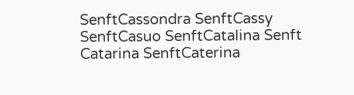SenftCassondra SenftCassy SenftCasuo SenftCatalina Senft
Catarina SenftCaterina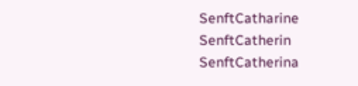SenftCatharine SenftCatherin SenftCatherina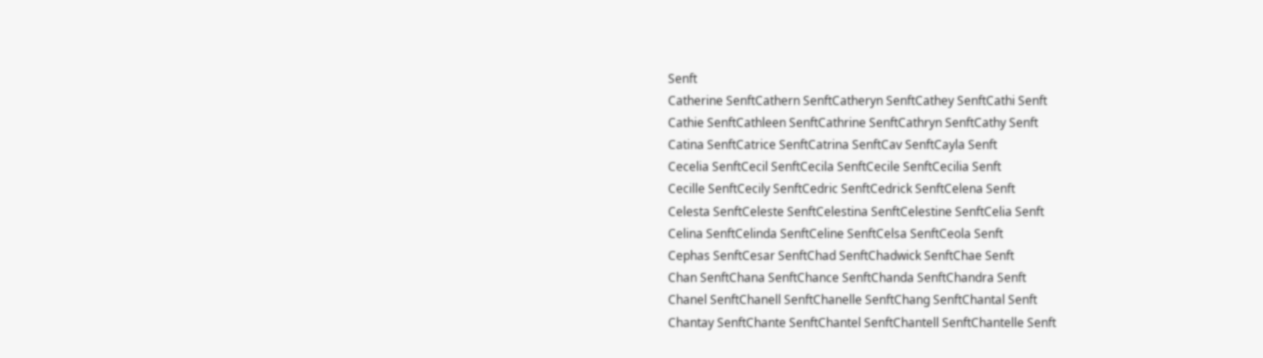Senft
Catherine SenftCathern SenftCatheryn SenftCathey SenftCathi Senft
Cathie SenftCathleen SenftCathrine SenftCathryn SenftCathy Senft
Catina SenftCatrice SenftCatrina SenftCav SenftCayla Senft
Cecelia SenftCecil SenftCecila SenftCecile SenftCecilia Senft
Cecille SenftCecily SenftCedric SenftCedrick SenftCelena Senft
Celesta SenftCeleste SenftCelestina SenftCelestine SenftCelia Senft
Celina SenftCelinda SenftCeline SenftCelsa SenftCeola Senft
Cephas SenftCesar SenftChad SenftChadwick SenftChae Senft
Chan SenftChana SenftChance SenftChanda SenftChandra Senft
Chanel SenftChanell SenftChanelle SenftChang SenftChantal Senft
Chantay SenftChante SenftChantel SenftChantell SenftChantelle Senft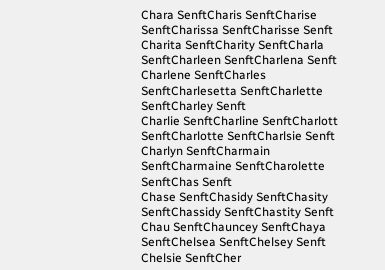Chara SenftCharis SenftCharise SenftCharissa SenftCharisse Senft
Charita SenftCharity SenftCharla SenftCharleen SenftCharlena Senft
Charlene SenftCharles SenftCharlesetta SenftCharlette SenftCharley Senft
Charlie SenftCharline SenftCharlott SenftCharlotte SenftCharlsie Senft
Charlyn SenftCharmain SenftCharmaine SenftCharolette SenftChas Senft
Chase SenftChasidy SenftChasity SenftChassidy SenftChastity Senft
Chau SenftChauncey SenftChaya SenftChelsea SenftChelsey Senft
Chelsie SenftCher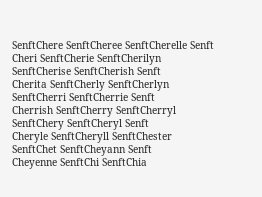SenftChere SenftCheree SenftCherelle Senft
Cheri SenftCherie SenftCherilyn SenftCherise SenftCherish Senft
Cherita SenftCherly SenftCherlyn SenftCherri SenftCherrie Senft
Cherrish SenftCherry SenftCherryl SenftChery SenftCheryl Senft
Cheryle SenftCheryll SenftChester SenftChet SenftCheyann Senft
Cheyenne SenftChi SenftChia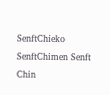SenftChieko SenftChimen Senft
Chin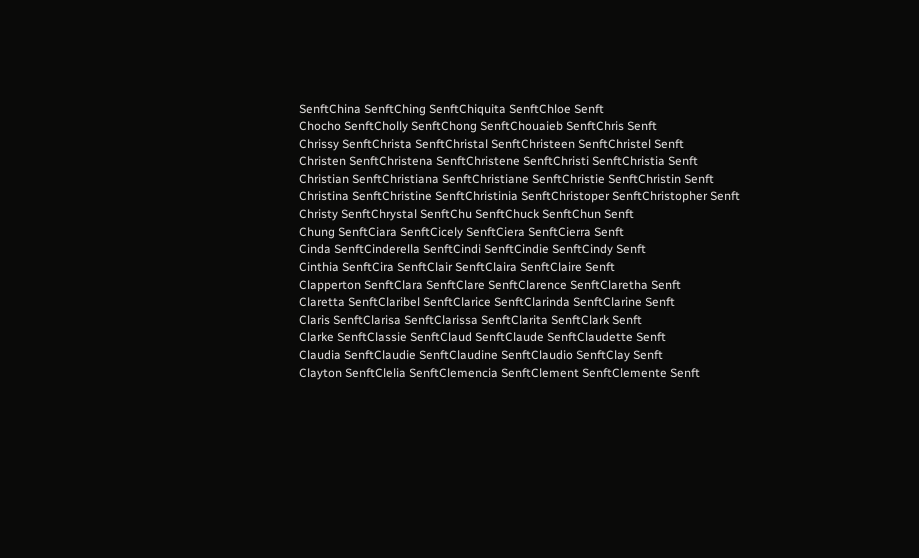SenftChina SenftChing SenftChiquita SenftChloe Senft
Chocho SenftCholly SenftChong SenftChouaieb SenftChris Senft
Chrissy SenftChrista SenftChristal SenftChristeen SenftChristel Senft
Christen SenftChristena SenftChristene SenftChristi SenftChristia Senft
Christian SenftChristiana SenftChristiane SenftChristie SenftChristin Senft
Christina SenftChristine SenftChristinia SenftChristoper SenftChristopher Senft
Christy SenftChrystal SenftChu SenftChuck SenftChun Senft
Chung SenftCiara SenftCicely SenftCiera SenftCierra Senft
Cinda SenftCinderella SenftCindi SenftCindie SenftCindy Senft
Cinthia SenftCira SenftClair SenftClaira SenftClaire Senft
Clapperton SenftClara SenftClare SenftClarence SenftClaretha Senft
Claretta SenftClaribel SenftClarice SenftClarinda SenftClarine Senft
Claris SenftClarisa SenftClarissa SenftClarita SenftClark Senft
Clarke SenftClassie SenftClaud SenftClaude SenftClaudette Senft
Claudia SenftClaudie SenftClaudine SenftClaudio SenftClay Senft
Clayton SenftClelia SenftClemencia SenftClement SenftClemente Senft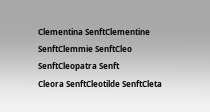Clementina SenftClementine SenftClemmie SenftCleo SenftCleopatra Senft
Cleora SenftCleotilde SenftCleta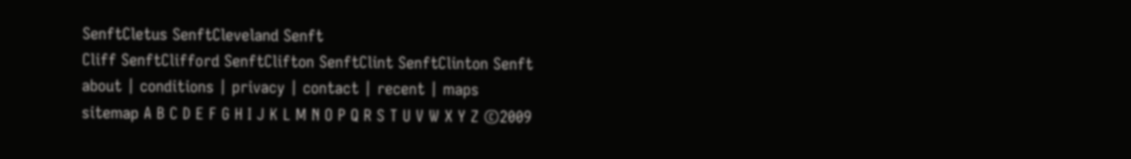SenftCletus SenftCleveland Senft
Cliff SenftClifford SenftClifton SenftClint SenftClinton Senft
about | conditions | privacy | contact | recent | maps
sitemap A B C D E F G H I J K L M N O P Q R S T U V W X Y Z ©2009